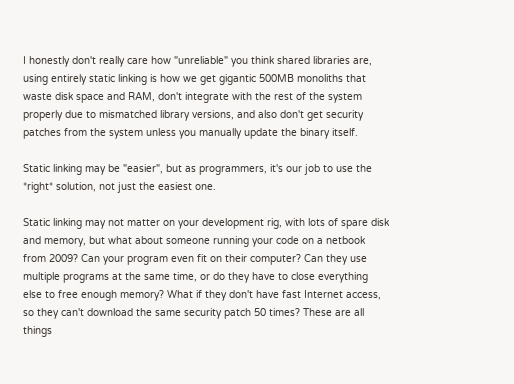I honestly don't really care how "unreliable" you think shared libraries are, using entirely static linking is how we get gigantic 500MB monoliths that waste disk space and RAM, don't integrate with the rest of the system properly due to mismatched library versions, and also don't get security patches from the system unless you manually update the binary itself.

Static linking may be "easier", but as programmers, it's our job to use the *right* solution, not just the easiest one.

Static linking may not matter on your development rig, with lots of spare disk and memory, but what about someone running your code on a netbook from 2009? Can your program even fit on their computer? Can they use multiple programs at the same time, or do they have to close everything else to free enough memory? What if they don't have fast Internet access, so they can't download the same security patch 50 times? These are all things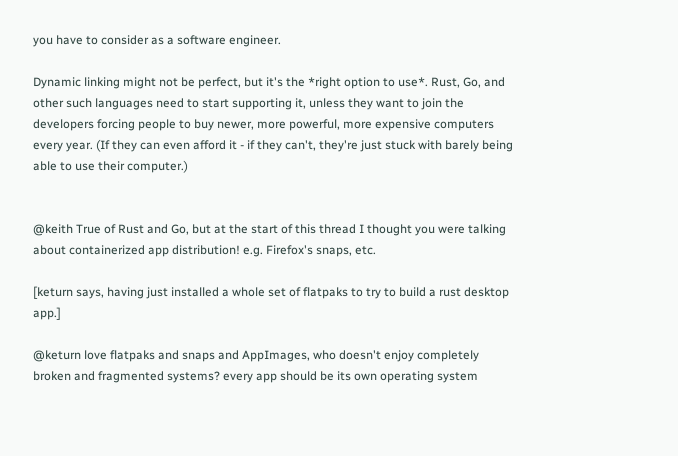you have to consider as a software engineer.

Dynamic linking might not be perfect, but it's the *right option to use*. Rust, Go, and other such languages need to start supporting it, unless they want to join the developers forcing people to buy newer, more powerful, more expensive computers every year. (If they can even afford it - if they can't, they're just stuck with barely being able to use their computer.)


@keith True of Rust and Go, but at the start of this thread I thought you were talking about containerized app distribution! e.g. Firefox's snaps, etc.

[keturn says, having just installed a whole set of flatpaks to try to build a rust desktop app.]

@keturn love flatpaks and snaps and AppImages, who doesn't enjoy completely broken and fragmented systems? every app should be its own operating system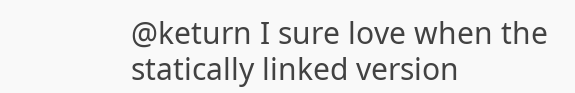@keturn I sure love when the statically linked version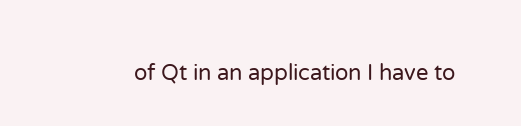of Qt in an application I have to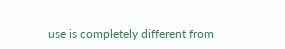use is completely different from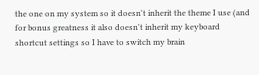the one on my system so it doesn't inherit the theme I use (and for bonus greatness it also doesn't inherit my keyboard shortcut settings so I have to switch my brain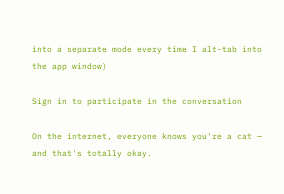into a separate mode every time I alt-tab into the app window)

Sign in to participate in the conversation

On the internet, everyone knows you're a cat — and that's totally okay.